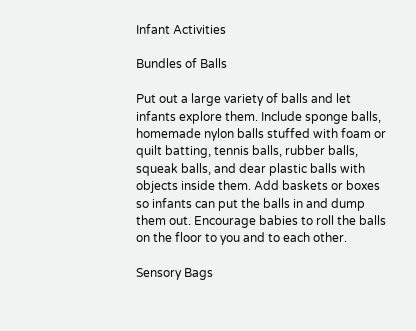Infant Activities

Bundles of Balls

Put out a large variety of balls and let infants explore them. Include sponge balls, homemade nylon balls stuffed with foam or quilt batting, tennis balls, rubber balls, squeak balls, and dear plastic balls with objects inside them. Add baskets or boxes so infants can put the balls in and dump them out. Encourage babies to roll the balls on the floor to you and to each other.

Sensory Bags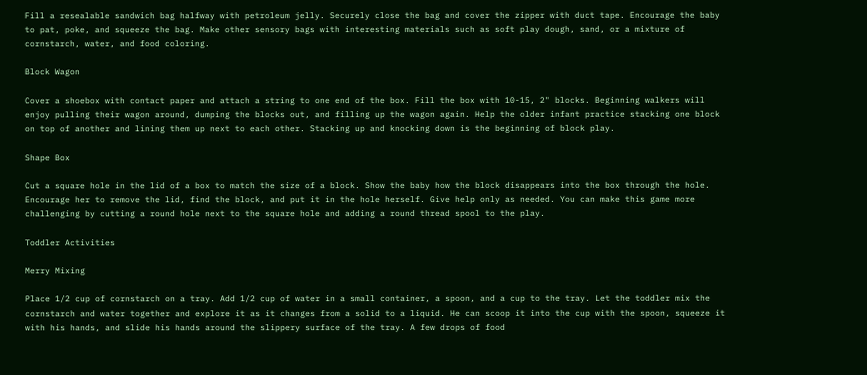Fill a resealable sandwich bag halfway with petroleum jelly. Securely close the bag and cover the zipper with duct tape. Encourage the baby to pat, poke, and squeeze the bag. Make other sensory bags with interesting materials such as soft play dough, sand, or a mixture of cornstarch, water, and food coloring.

Block Wagon

Cover a shoebox with contact paper and attach a string to one end of the box. Fill the box with 10-15, 2" blocks. Beginning walkers will enjoy pulling their wagon around, dumping the blocks out, and filling up the wagon again. Help the older infant practice stacking one block on top of another and lining them up next to each other. Stacking up and knocking down is the beginning of block play.

Shape Box

Cut a square hole in the lid of a box to match the size of a block. Show the baby how the block disappears into the box through the hole. Encourage her to remove the lid, find the block, and put it in the hole herself. Give help only as needed. You can make this game more challenging by cutting a round hole next to the square hole and adding a round thread spool to the play.

Toddler Activities

Merry Mixing

Place 1/2 cup of cornstarch on a tray. Add 1/2 cup of water in a small container, a spoon, and a cup to the tray. Let the toddler mix the cornstarch and water together and explore it as it changes from a solid to a liquid. He can scoop it into the cup with the spoon, squeeze it with his hands, and slide his hands around the slippery surface of the tray. A few drops of food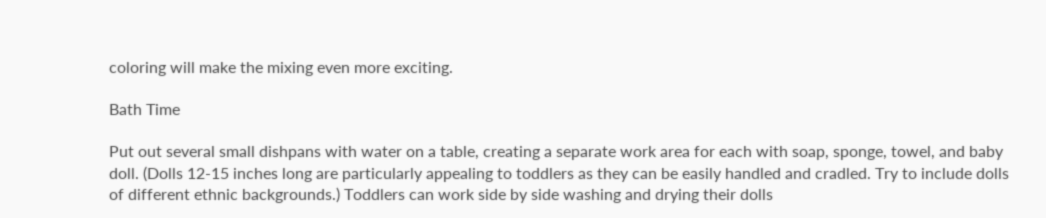coloring will make the mixing even more exciting.

Bath Time

Put out several small dishpans with water on a table, creating a separate work area for each with soap, sponge, towel, and baby doll. (Dolls 12-15 inches long are particularly appealing to toddlers as they can be easily handled and cradled. Try to include dolls of different ethnic backgrounds.) Toddlers can work side by side washing and drying their dolls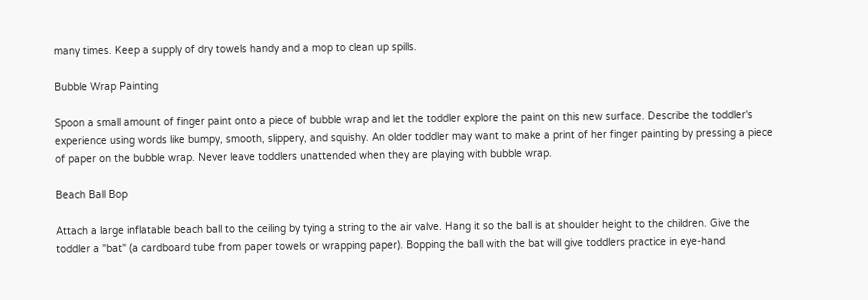many times. Keep a supply of dry towels handy and a mop to clean up spills.

Bubble Wrap Painting

Spoon a small amount of finger paint onto a piece of bubble wrap and let the toddler explore the paint on this new surface. Describe the toddler's experience using words like bumpy, smooth, slippery, and squishy. An older toddler may want to make a print of her finger painting by pressing a piece of paper on the bubble wrap. Never leave toddlers unattended when they are playing with bubble wrap.

Beach Ball Bop

Attach a large inflatable beach ball to the ceiling by tying a string to the air valve. Hang it so the ball is at shoulder height to the children. Give the toddler a "bat" (a cardboard tube from paper towels or wrapping paper). Bopping the ball with the bat will give toddlers practice in eye-hand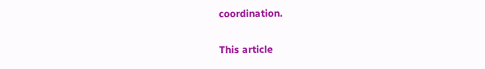coordination.

This article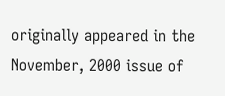originally appeared in the November, 2000 issue of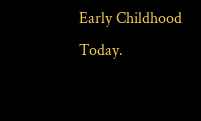Early Childhood Today.